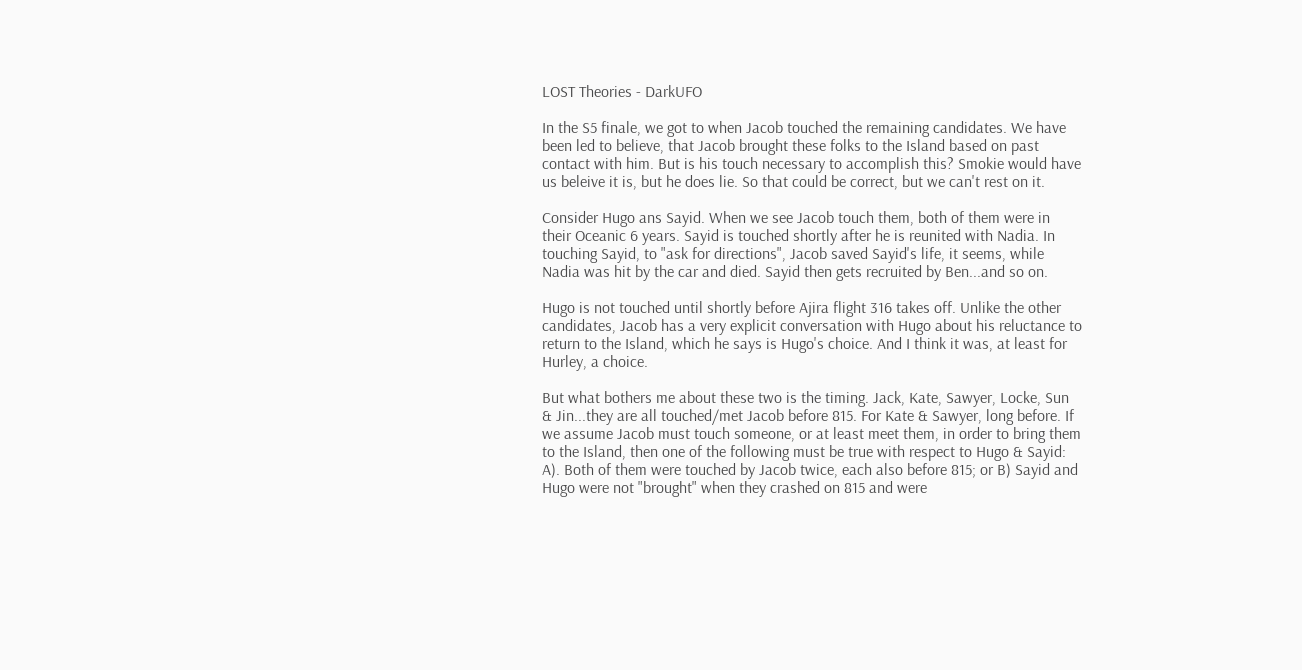LOST Theories - DarkUFO

In the S5 finale, we got to when Jacob touched the remaining candidates. We have been led to believe, that Jacob brought these folks to the Island based on past contact with him. But is his touch necessary to accomplish this? Smokie would have us beleive it is, but he does lie. So that could be correct, but we can't rest on it.

Consider Hugo ans Sayid. When we see Jacob touch them, both of them were in their Oceanic 6 years. Sayid is touched shortly after he is reunited with Nadia. In touching Sayid, to "ask for directions", Jacob saved Sayid's life, it seems, while Nadia was hit by the car and died. Sayid then gets recruited by Ben...and so on.

Hugo is not touched until shortly before Ajira flight 316 takes off. Unlike the other candidates, Jacob has a very explicit conversation with Hugo about his reluctance to return to the Island, which he says is Hugo's choice. And I think it was, at least for Hurley, a choice.

But what bothers me about these two is the timing. Jack, Kate, Sawyer, Locke, Sun & Jin...they are all touched/met Jacob before 815. For Kate & Sawyer, long before. If we assume Jacob must touch someone, or at least meet them, in order to bring them to the Island, then one of the following must be true with respect to Hugo & Sayid: A). Both of them were touched by Jacob twice, each also before 815; or B) Sayid and Hugo were not "brought" when they crashed on 815 and were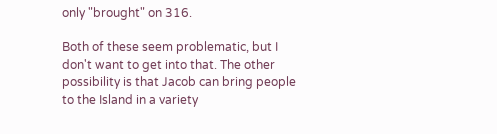only "brought" on 316.

Both of these seem problematic, but I don't want to get into that. The other possibility is that Jacob can bring people to the Island in a variety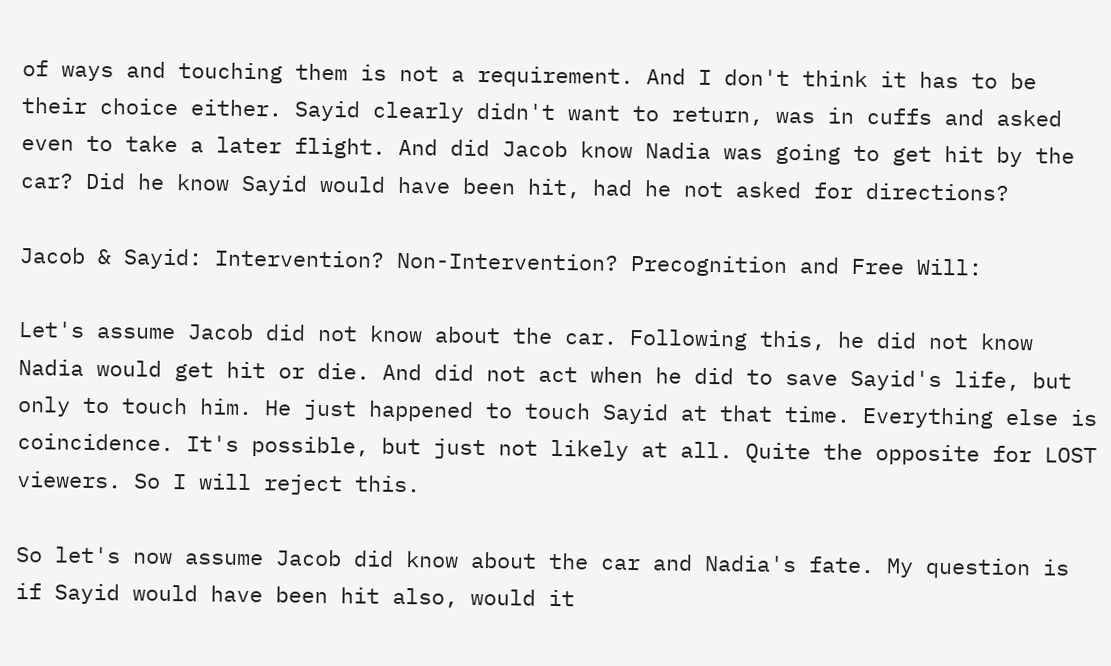of ways and touching them is not a requirement. And I don't think it has to be their choice either. Sayid clearly didn't want to return, was in cuffs and asked even to take a later flight. And did Jacob know Nadia was going to get hit by the car? Did he know Sayid would have been hit, had he not asked for directions?

Jacob & Sayid: Intervention? Non-Intervention? Precognition and Free Will:

Let's assume Jacob did not know about the car. Following this, he did not know Nadia would get hit or die. And did not act when he did to save Sayid's life, but only to touch him. He just happened to touch Sayid at that time. Everything else is coincidence. It's possible, but just not likely at all. Quite the opposite for LOST viewers. So I will reject this.

So let's now assume Jacob did know about the car and Nadia's fate. My question is if Sayid would have been hit also, would it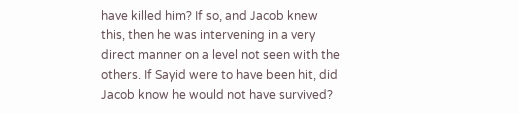have killed him? If so, and Jacob knew this, then he was intervening in a very direct manner on a level not seen with the others. If Sayid were to have been hit, did Jacob know he would not have survived?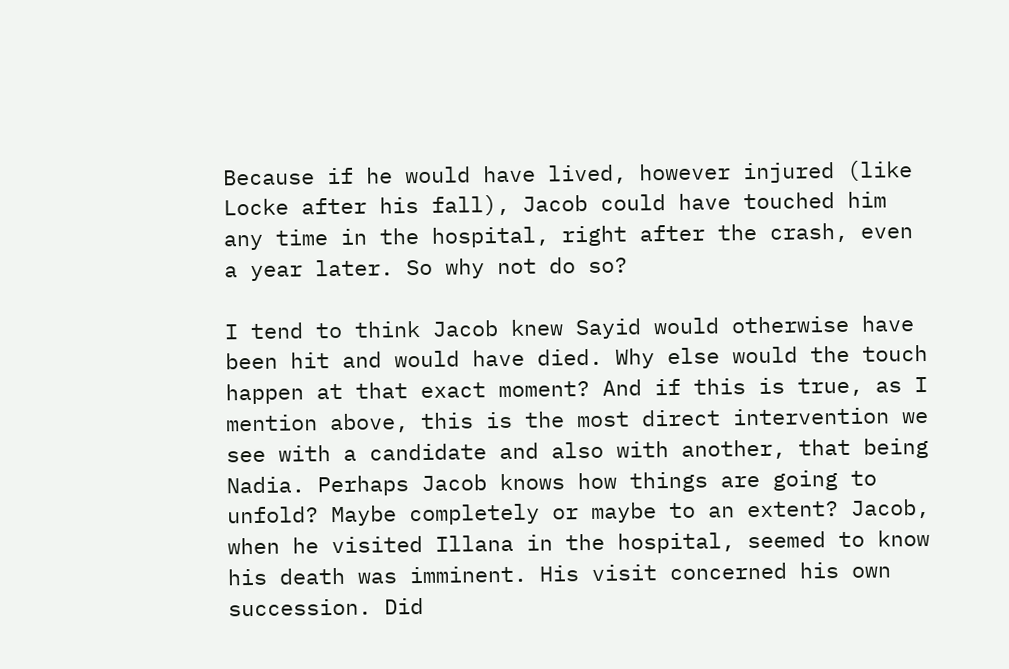Because if he would have lived, however injured (like Locke after his fall), Jacob could have touched him any time in the hospital, right after the crash, even a year later. So why not do so?

I tend to think Jacob knew Sayid would otherwise have been hit and would have died. Why else would the touch happen at that exact moment? And if this is true, as I mention above, this is the most direct intervention we see with a candidate and also with another, that being Nadia. Perhaps Jacob knows how things are going to unfold? Maybe completely or maybe to an extent? Jacob, when he visited Illana in the hospital, seemed to know his death was imminent. His visit concerned his own succession. Did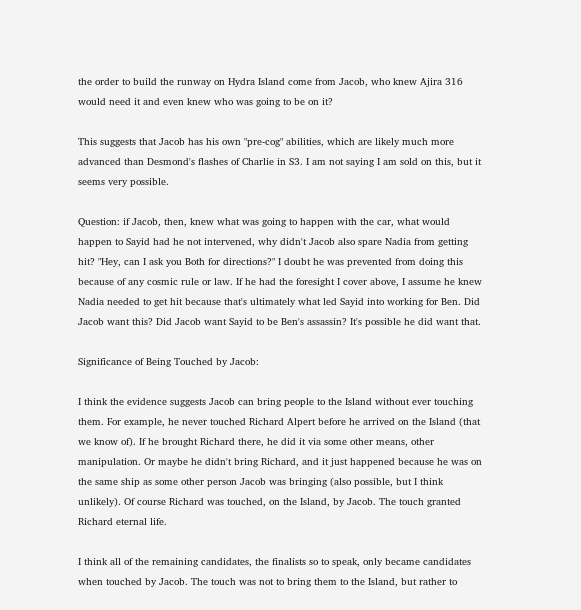the order to build the runway on Hydra Island come from Jacob, who knew Ajira 316 would need it and even knew who was going to be on it?

This suggests that Jacob has his own "pre-cog" abilities, which are likely much more advanced than Desmond's flashes of Charlie in S3. I am not saying I am sold on this, but it seems very possible.

Question: if Jacob, then, knew what was going to happen with the car, what would happen to Sayid had he not intervened, why didn't Jacob also spare Nadia from getting hit? "Hey, can I ask you Both for directions?" I doubt he was prevented from doing this because of any cosmic rule or law. If he had the foresight I cover above, I assume he knew Nadia needed to get hit because that's ultimately what led Sayid into working for Ben. Did Jacob want this? Did Jacob want Sayid to be Ben's assassin? It's possible he did want that.

Significance of Being Touched by Jacob:

I think the evidence suggests Jacob can bring people to the Island without ever touching them. For example, he never touched Richard Alpert before he arrived on the Island (that we know of). If he brought Richard there, he did it via some other means, other manipulation. Or maybe he didn't bring Richard, and it just happened because he was on the same ship as some other person Jacob was bringing (also possible, but I think unlikely). Of course Richard was touched, on the Island, by Jacob. The touch granted Richard eternal life.

I think all of the remaining candidates, the finalists so to speak, only became candidates when touched by Jacob. The touch was not to bring them to the Island, but rather to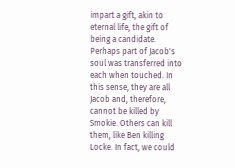impart a gift, akin to eternal life, the gift of being a candidate. Perhaps part of Jacob's soul was transferred into each when touched. In this sense, they are all Jacob and, therefore, cannot be killed by Smokie. Others can kill them, like Ben killing Locke. In fact, we could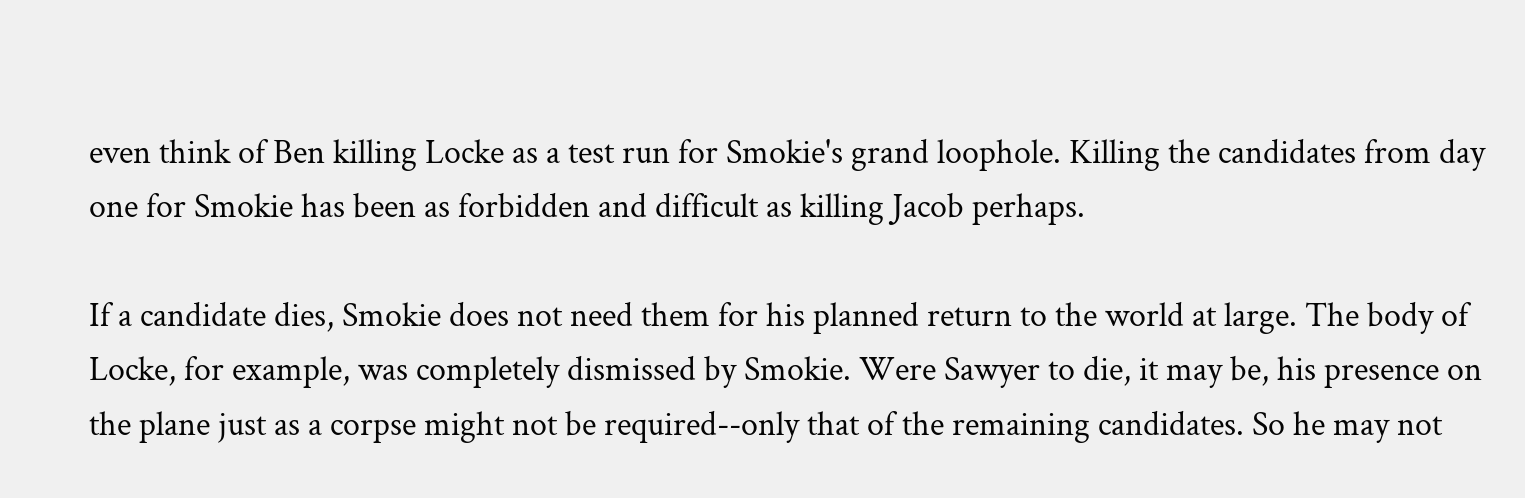even think of Ben killing Locke as a test run for Smokie's grand loophole. Killing the candidates from day one for Smokie has been as forbidden and difficult as killing Jacob perhaps.

If a candidate dies, Smokie does not need them for his planned return to the world at large. The body of Locke, for example, was completely dismissed by Smokie. Were Sawyer to die, it may be, his presence on the plane just as a corpse might not be required--only that of the remaining candidates. So he may not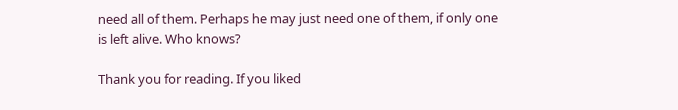need all of them. Perhaps he may just need one of them, if only one is left alive. Who knows?

Thank you for reading. If you liked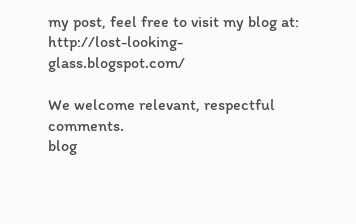my post, feel free to visit my blog at: http://lost-looking-glass.blogspot.com/

We welcome relevant, respectful comments.
blog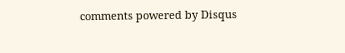comments powered by Disqus